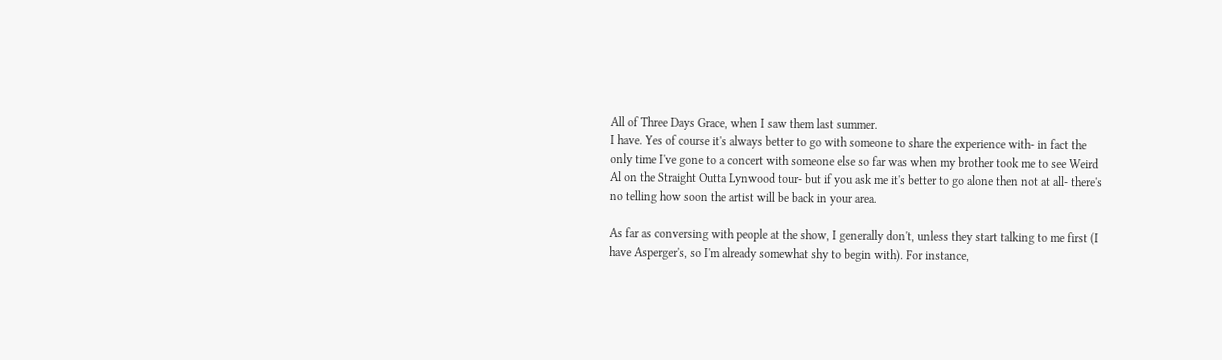All of Three Days Grace, when I saw them last summer.
I have. Yes of course it's always better to go with someone to share the experience with- in fact the only time I've gone to a concert with someone else so far was when my brother took me to see Weird Al on the Straight Outta Lynwood tour- but if you ask me it's better to go alone then not at all- there's no telling how soon the artist will be back in your area.

As far as conversing with people at the show, I generally don't, unless they start talking to me first (I have Asperger's, so I'm already somewhat shy to begin with). For instance,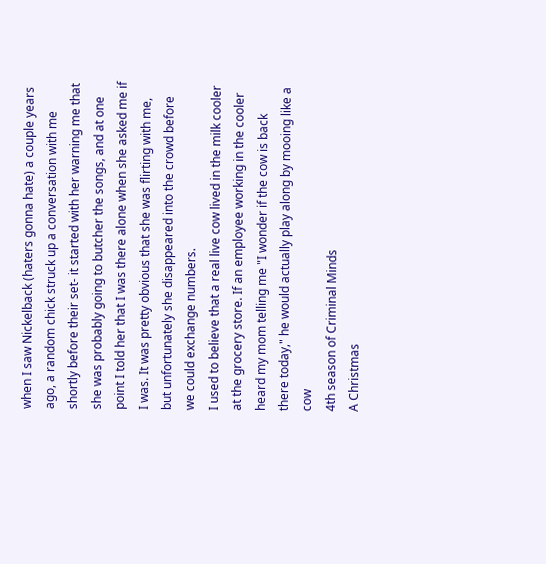when I saw Nickelback (haters gonna hate) a couple years ago, a random chick struck up a conversation with me shortly before their set- it started with her warning me that she was probably going to butcher the songs, and at one point I told her that I was there alone when she asked me if I was. It was pretty obvious that she was flirting with me, but unfortunately she disappeared into the crowd before we could exchange numbers.
I used to believe that a real live cow lived in the milk cooler at the grocery store. If an employee working in the cooler heard my mom telling me "I wonder if the cow is back there today," he would actually play along by mooing like a cow
4th season of Criminal Minds
A Christmas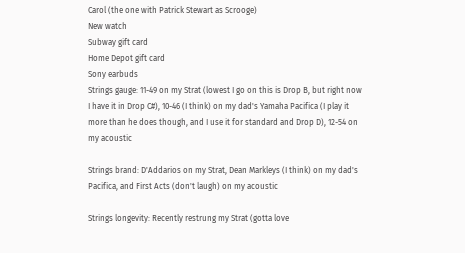Carol (the one with Patrick Stewart as Scrooge)
New watch
Subway gift card
Home Depot gift card
Sony earbuds
Strings gauge: 11-49 on my Strat (lowest I go on this is Drop B, but right now I have it in Drop C#), 10-46 (I think) on my dad's Yamaha Pacifica (I play it more than he does though, and I use it for standard and Drop D), 12-54 on my acoustic

Strings brand: D'Addarios on my Strat, Dean Markleys (I think) on my dad's Pacifica, and First Acts (don't laugh) on my acoustic

Strings longevity: Recently restrung my Strat (gotta love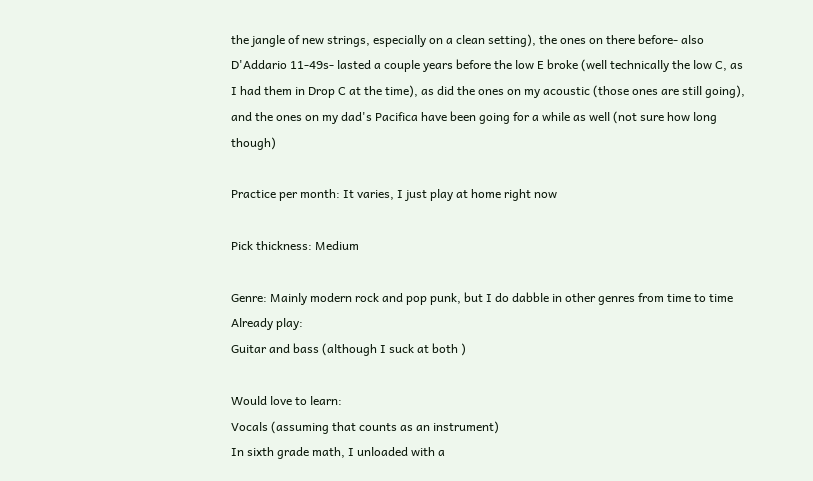the jangle of new strings, especially on a clean setting), the ones on there before- also D'Addario 11-49s- lasted a couple years before the low E broke (well technically the low C, as I had them in Drop C at the time), as did the ones on my acoustic (those ones are still going), and the ones on my dad's Pacifica have been going for a while as well (not sure how long though)

Practice per month: It varies, I just play at home right now

Pick thickness: Medium

Genre: Mainly modern rock and pop punk, but I do dabble in other genres from time to time
Already play:
Guitar and bass (although I suck at both )

Would love to learn:
Vocals (assuming that counts as an instrument)
In sixth grade math, I unloaded with a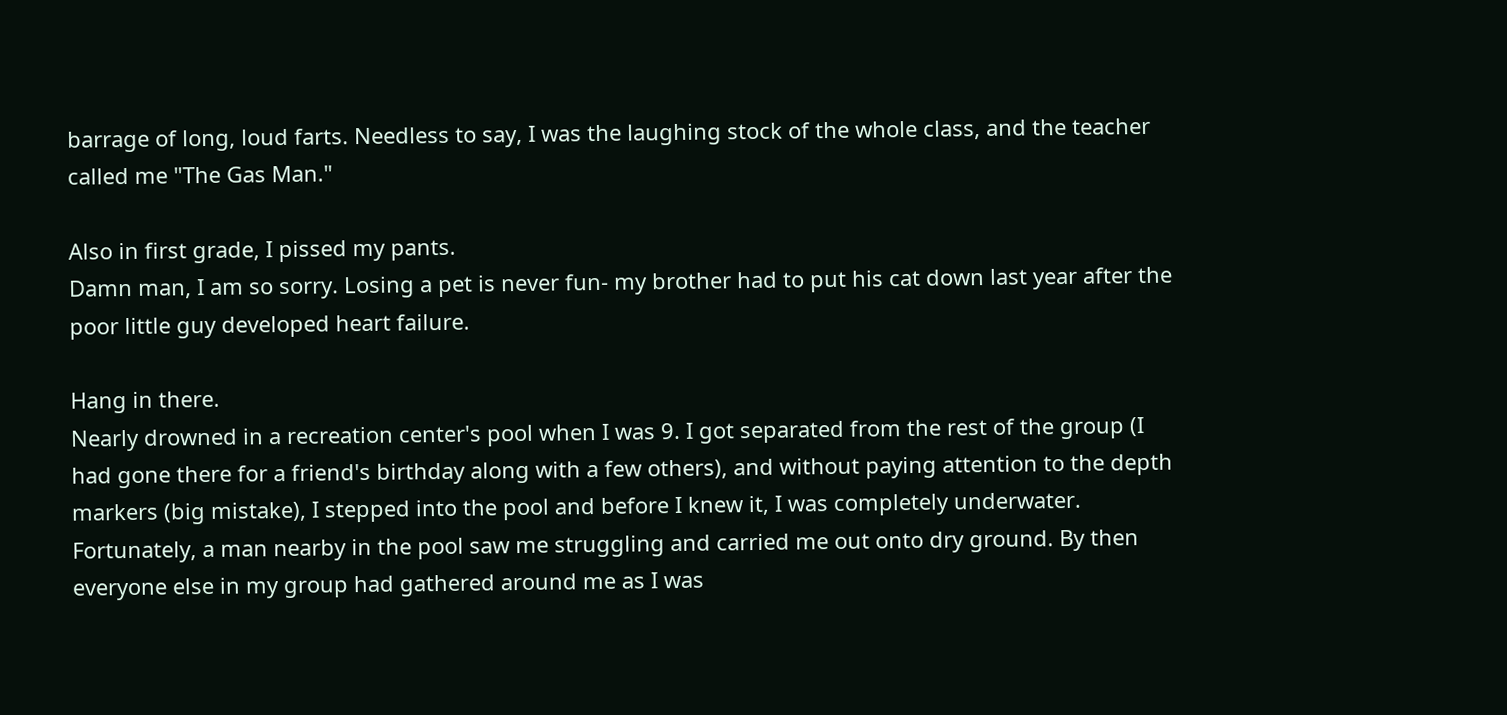barrage of long, loud farts. Needless to say, I was the laughing stock of the whole class, and the teacher called me "The Gas Man."

Also in first grade, I pissed my pants.
Damn man, I am so sorry. Losing a pet is never fun- my brother had to put his cat down last year after the poor little guy developed heart failure.

Hang in there.
Nearly drowned in a recreation center's pool when I was 9. I got separated from the rest of the group (I had gone there for a friend's birthday along with a few others), and without paying attention to the depth markers (big mistake), I stepped into the pool and before I knew it, I was completely underwater. Fortunately, a man nearby in the pool saw me struggling and carried me out onto dry ground. By then everyone else in my group had gathered around me as I was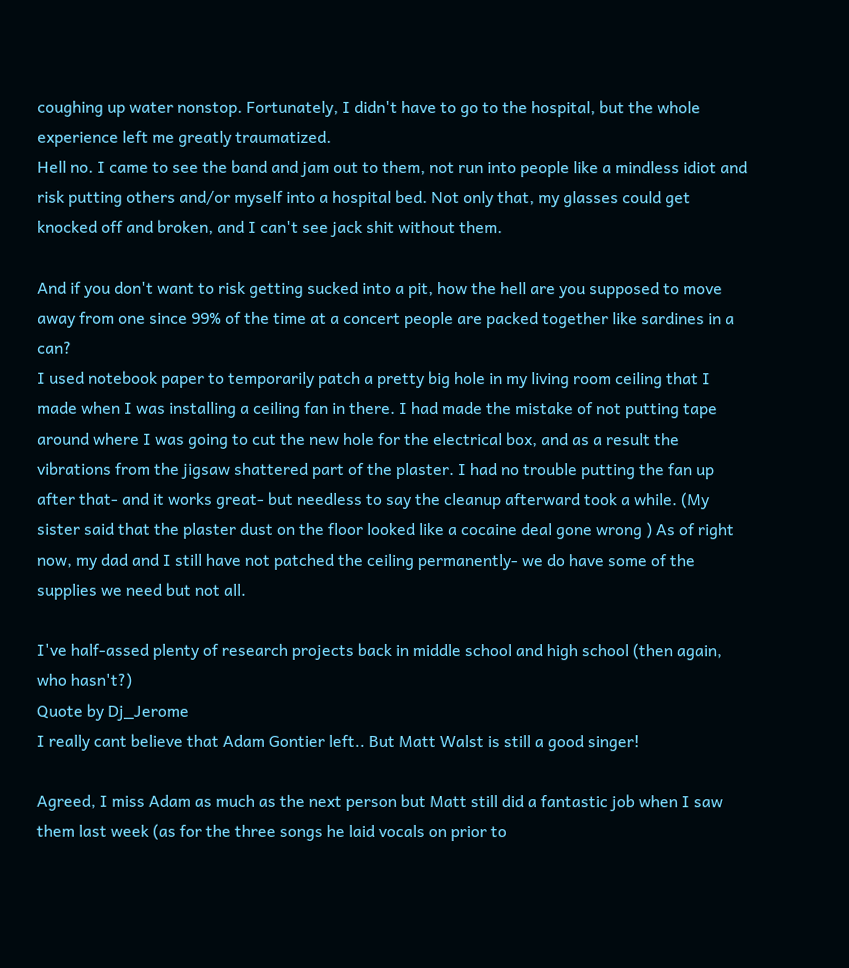coughing up water nonstop. Fortunately, I didn't have to go to the hospital, but the whole experience left me greatly traumatized.
Hell no. I came to see the band and jam out to them, not run into people like a mindless idiot and risk putting others and/or myself into a hospital bed. Not only that, my glasses could get knocked off and broken, and I can't see jack shit without them.

And if you don't want to risk getting sucked into a pit, how the hell are you supposed to move away from one since 99% of the time at a concert people are packed together like sardines in a can?
I used notebook paper to temporarily patch a pretty big hole in my living room ceiling that I made when I was installing a ceiling fan in there. I had made the mistake of not putting tape around where I was going to cut the new hole for the electrical box, and as a result the vibrations from the jigsaw shattered part of the plaster. I had no trouble putting the fan up after that- and it works great- but needless to say the cleanup afterward took a while. (My sister said that the plaster dust on the floor looked like a cocaine deal gone wrong ) As of right now, my dad and I still have not patched the ceiling permanently- we do have some of the supplies we need but not all.

I've half-assed plenty of research projects back in middle school and high school (then again, who hasn't?)
Quote by Dj_Jerome
I really cant believe that Adam Gontier left.. But Matt Walst is still a good singer!

Agreed, I miss Adam as much as the next person but Matt still did a fantastic job when I saw them last week (as for the three songs he laid vocals on prior to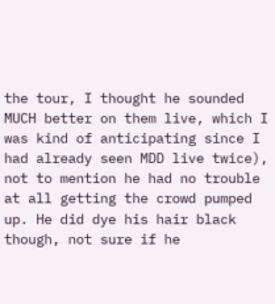the tour, I thought he sounded MUCH better on them live, which I was kind of anticipating since I had already seen MDD live twice), not to mention he had no trouble at all getting the crowd pumped up. He did dye his hair black though, not sure if he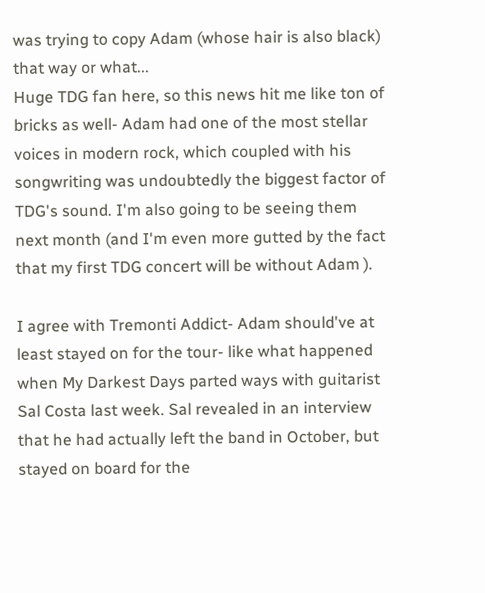was trying to copy Adam (whose hair is also black) that way or what...
Huge TDG fan here, so this news hit me like ton of bricks as well- Adam had one of the most stellar voices in modern rock, which coupled with his songwriting was undoubtedly the biggest factor of TDG's sound. I'm also going to be seeing them next month (and I'm even more gutted by the fact that my first TDG concert will be without Adam ).

I agree with Tremonti Addict- Adam should've at least stayed on for the tour- like what happened when My Darkest Days parted ways with guitarist Sal Costa last week. Sal revealed in an interview that he had actually left the band in October, but stayed on board for the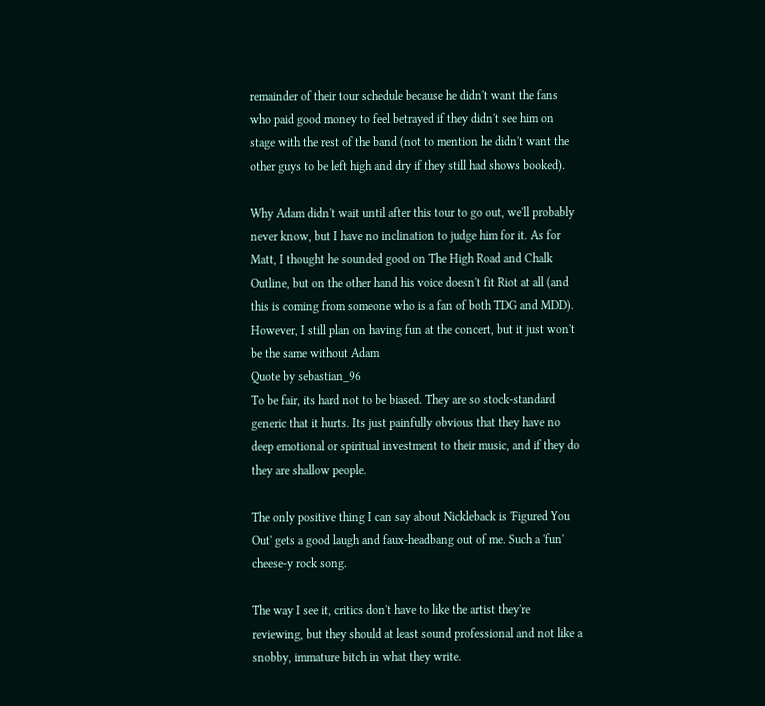remainder of their tour schedule because he didn't want the fans who paid good money to feel betrayed if they didn't see him on stage with the rest of the band (not to mention he didn't want the other guys to be left high and dry if they still had shows booked).

Why Adam didn't wait until after this tour to go out, we'll probably never know, but I have no inclination to judge him for it. As for Matt, I thought he sounded good on The High Road and Chalk Outline, but on the other hand his voice doesn't fit Riot at all (and this is coming from someone who is a fan of both TDG and MDD). However, I still plan on having fun at the concert, but it just won't be the same without Adam
Quote by sebastian_96
To be fair, its hard not to be biased. They are so stock-standard generic that it hurts. Its just painfully obvious that they have no deep emotional or spiritual investment to their music, and if they do they are shallow people.

The only positive thing I can say about Nickleback is 'Figured You Out' gets a good laugh and faux-headbang out of me. Such a 'fun' cheese-y rock song.

The way I see it, critics don't have to like the artist they're reviewing, but they should at least sound professional and not like a snobby, immature bitch in what they write.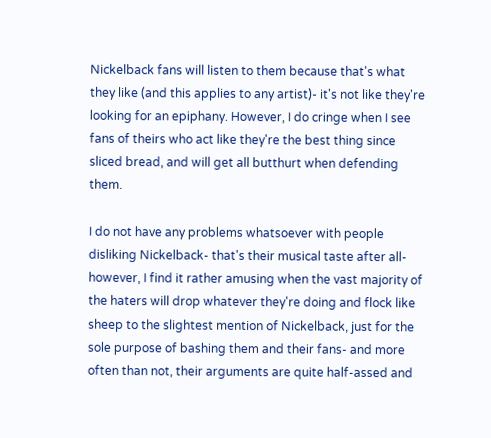Nickelback fans will listen to them because that's what they like (and this applies to any artist)- it's not like they're looking for an epiphany. However, I do cringe when I see fans of theirs who act like they're the best thing since sliced bread, and will get all butthurt when defending them.

I do not have any problems whatsoever with people disliking Nickelback- that's their musical taste after all- however, I find it rather amusing when the vast majority of the haters will drop whatever they're doing and flock like sheep to the slightest mention of Nickelback, just for the sole purpose of bashing them and their fans- and more often than not, their arguments are quite half-assed and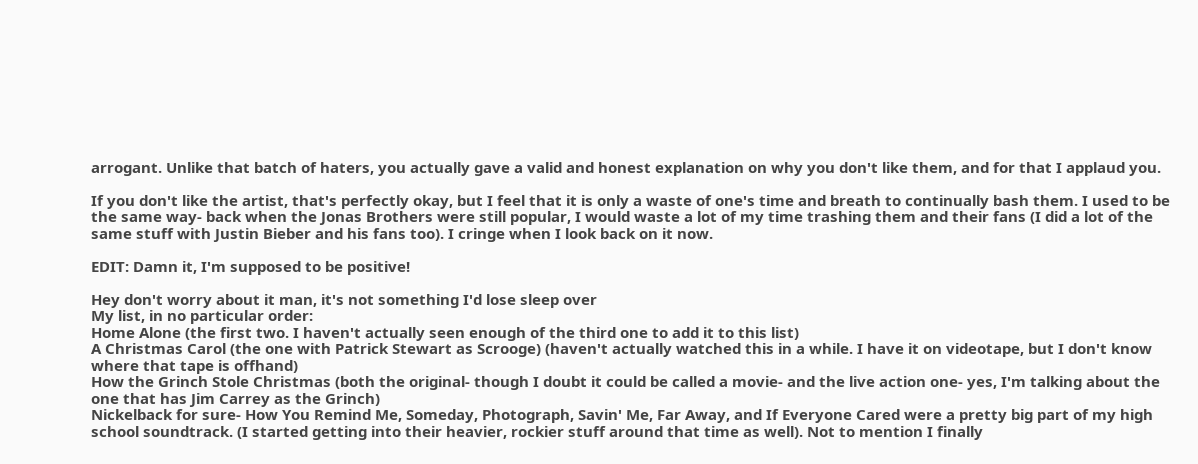arrogant. Unlike that batch of haters, you actually gave a valid and honest explanation on why you don't like them, and for that I applaud you.

If you don't like the artist, that's perfectly okay, but I feel that it is only a waste of one's time and breath to continually bash them. I used to be the same way- back when the Jonas Brothers were still popular, I would waste a lot of my time trashing them and their fans (I did a lot of the same stuff with Justin Bieber and his fans too). I cringe when I look back on it now.

EDIT: Damn it, I'm supposed to be positive!

Hey don't worry about it man, it's not something I'd lose sleep over
My list, in no particular order:
Home Alone (the first two. I haven't actually seen enough of the third one to add it to this list)
A Christmas Carol (the one with Patrick Stewart as Scrooge) (haven't actually watched this in a while. I have it on videotape, but I don't know where that tape is offhand)
How the Grinch Stole Christmas (both the original- though I doubt it could be called a movie- and the live action one- yes, I'm talking about the one that has Jim Carrey as the Grinch)
Nickelback for sure- How You Remind Me, Someday, Photograph, Savin' Me, Far Away, and If Everyone Cared were a pretty big part of my high school soundtrack. (I started getting into their heavier, rockier stuff around that time as well). Not to mention I finally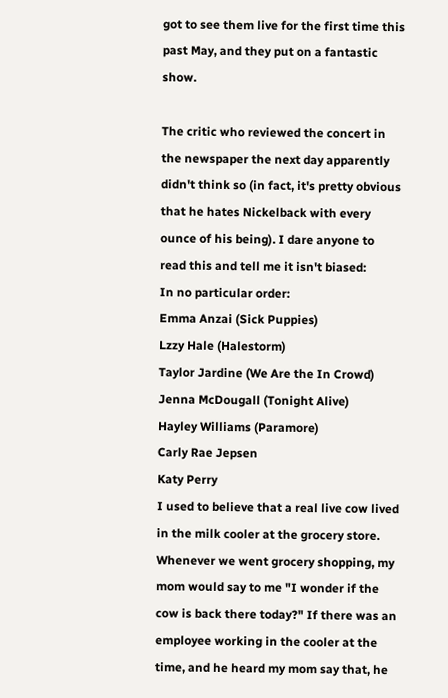got to see them live for the first time this past May, and they put on a fantastic show.

The critic who reviewed the concert in the newspaper the next day apparently didn't think so (in fact, it's pretty obvious that he hates Nickelback with every ounce of his being). I dare anyone to read this and tell me it isn't biased:
In no particular order:
Emma Anzai (Sick Puppies)
Lzzy Hale (Halestorm)
Taylor Jardine (We Are the In Crowd)
Jenna McDougall (Tonight Alive)
Hayley Williams (Paramore)
Carly Rae Jepsen
Katy Perry
I used to believe that a real live cow lived in the milk cooler at the grocery store. Whenever we went grocery shopping, my mom would say to me "I wonder if the cow is back there today?" If there was an employee working in the cooler at the time, and he heard my mom say that, he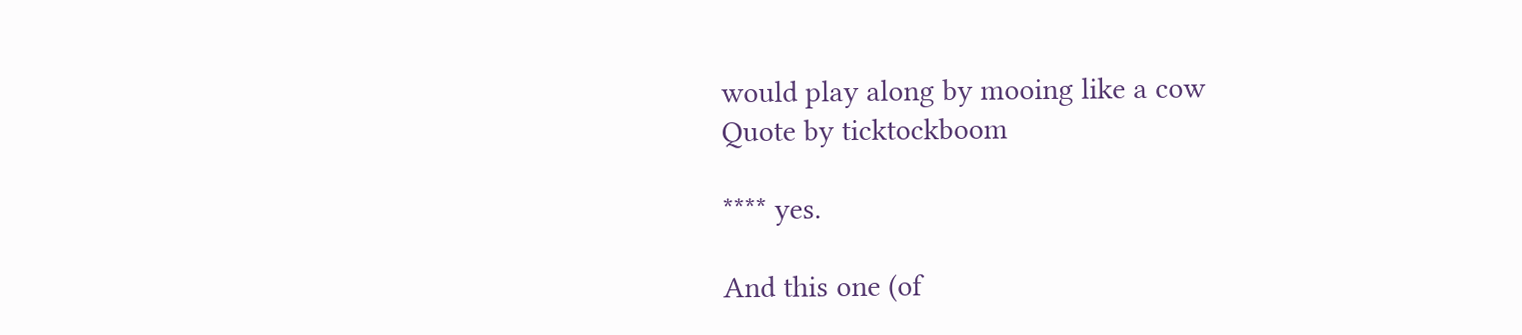would play along by mooing like a cow
Quote by ticktockboom

**** yes.

And this one (of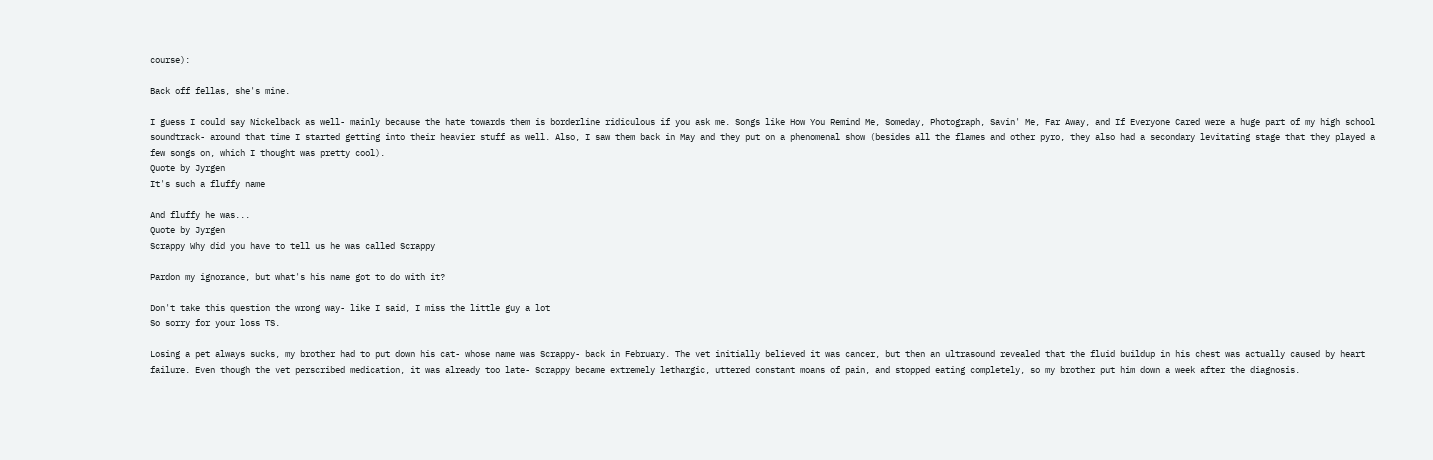course):

Back off fellas, she's mine.

I guess I could say Nickelback as well- mainly because the hate towards them is borderline ridiculous if you ask me. Songs like How You Remind Me, Someday, Photograph, Savin' Me, Far Away, and If Everyone Cared were a huge part of my high school soundtrack- around that time I started getting into their heavier stuff as well. Also, I saw them back in May and they put on a phenomenal show (besides all the flames and other pyro, they also had a secondary levitating stage that they played a few songs on, which I thought was pretty cool).
Quote by Jyrgen
It's such a fluffy name

And fluffy he was...
Quote by Jyrgen
Scrappy Why did you have to tell us he was called Scrappy

Pardon my ignorance, but what's his name got to do with it?

Don't take this question the wrong way- like I said, I miss the little guy a lot
So sorry for your loss TS.

Losing a pet always sucks, my brother had to put down his cat- whose name was Scrappy- back in February. The vet initially believed it was cancer, but then an ultrasound revealed that the fluid buildup in his chest was actually caused by heart failure. Even though the vet perscribed medication, it was already too late- Scrappy became extremely lethargic, uttered constant moans of pain, and stopped eating completely, so my brother put him down a week after the diagnosis.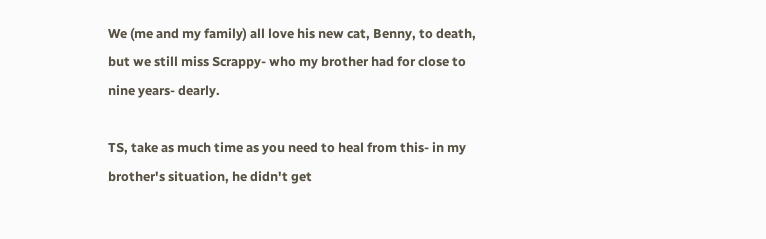We (me and my family) all love his new cat, Benny, to death, but we still miss Scrappy- who my brother had for close to nine years- dearly.

TS, take as much time as you need to heal from this- in my brother's situation, he didn't get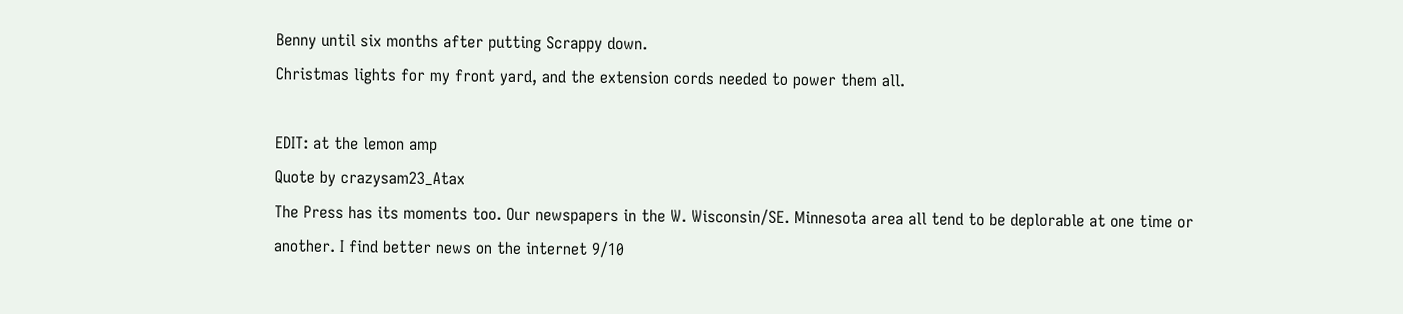Benny until six months after putting Scrappy down.
Christmas lights for my front yard, and the extension cords needed to power them all.

EDIT: at the lemon amp
Quote by crazysam23_Atax
The Press has its moments too. Our newspapers in the W. Wisconsin/SE. Minnesota area all tend to be deplorable at one time or another. I find better news on the internet 9/10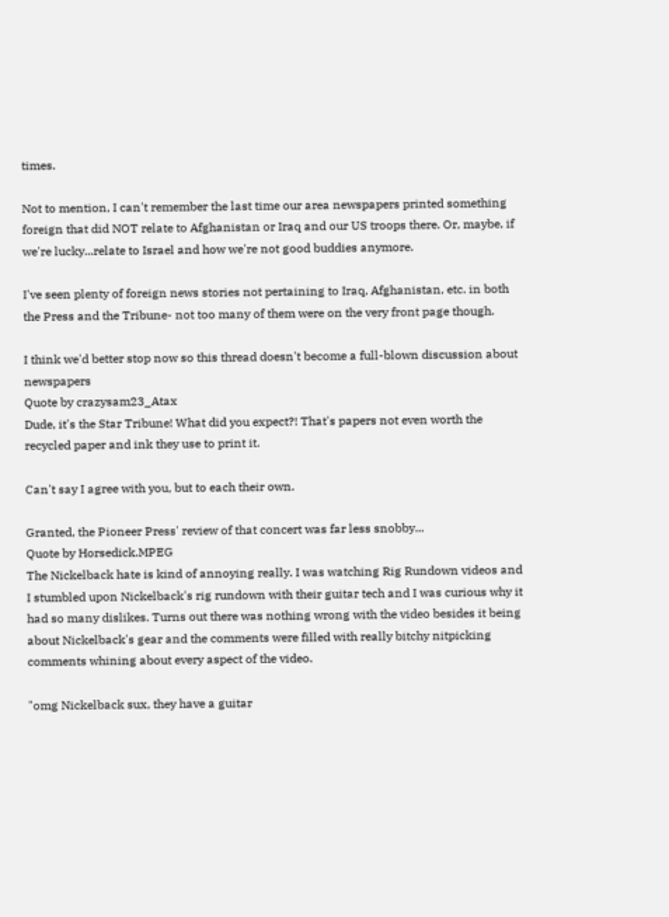times.

Not to mention, I can't remember the last time our area newspapers printed something foreign that did NOT relate to Afghanistan or Iraq and our US troops there. Or, maybe, if we're lucky...relate to Israel and how we're not good buddies anymore.

I've seen plenty of foreign news stories not pertaining to Iraq, Afghanistan, etc. in both the Press and the Tribune- not too many of them were on the very front page though.

I think we'd better stop now so this thread doesn't become a full-blown discussion about newspapers
Quote by crazysam23_Atax
Dude, it's the Star Tribune! What did you expect?! That's papers not even worth the recycled paper and ink they use to print it.

Can't say I agree with you, but to each their own.

Granted, the Pioneer Press' review of that concert was far less snobby...
Quote by Horsedick.MPEG
The Nickelback hate is kind of annoying really. I was watching Rig Rundown videos and I stumbled upon Nickelback's rig rundown with their guitar tech and I was curious why it had so many dislikes. Turns out there was nothing wrong with the video besides it being about Nickelback's gear and the comments were filled with really bitchy nitpicking comments whining about every aspect of the video.

"omg Nickelback sux, they have a guitar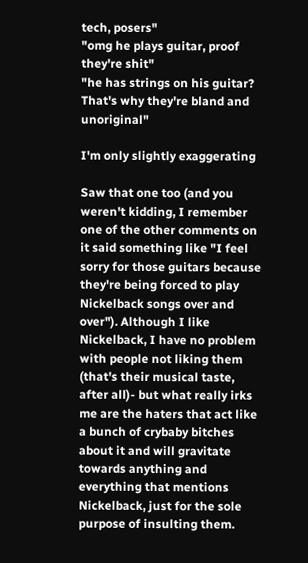tech, posers"
"omg he plays guitar, proof they're shit"
"he has strings on his guitar? That's why they're bland and unoriginal"

I'm only slightly exaggerating

Saw that one too (and you weren't kidding, I remember one of the other comments on it said something like "I feel sorry for those guitars because they're being forced to play Nickelback songs over and over"). Although I like Nickelback, I have no problem with people not liking them (that's their musical taste, after all)- but what really irks me are the haters that act like a bunch of crybaby bitches about it and will gravitate towards anything and everything that mentions Nickelback, just for the sole purpose of insulting them.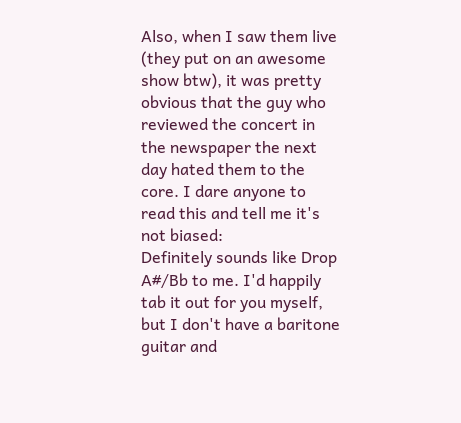Also, when I saw them live (they put on an awesome show btw), it was pretty obvious that the guy who reviewed the concert in the newspaper the next day hated them to the core. I dare anyone to read this and tell me it's not biased:
Definitely sounds like Drop A#/Bb to me. I'd happily tab it out for you myself, but I don't have a baritone guitar and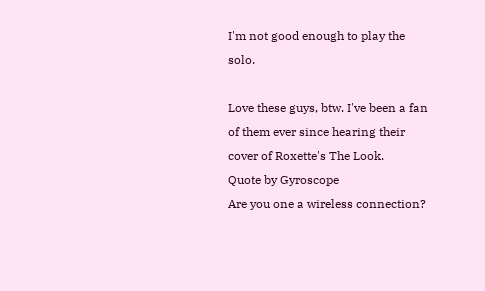I'm not good enough to play the solo.

Love these guys, btw. I've been a fan of them ever since hearing their cover of Roxette's The Look.
Quote by Gyroscope
Are you one a wireless connection?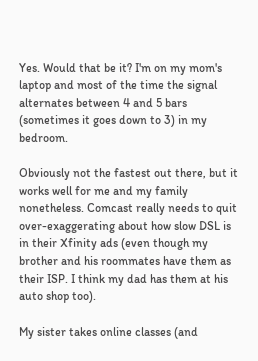Yes. Would that be it? I'm on my mom's laptop and most of the time the signal alternates between 4 and 5 bars (sometimes it goes down to 3) in my bedroom.

Obviously not the fastest out there, but it works well for me and my family nonetheless. Comcast really needs to quit over-exaggerating about how slow DSL is in their Xfinity ads (even though my brother and his roommates have them as their ISP. I think my dad has them at his auto shop too).

My sister takes online classes (and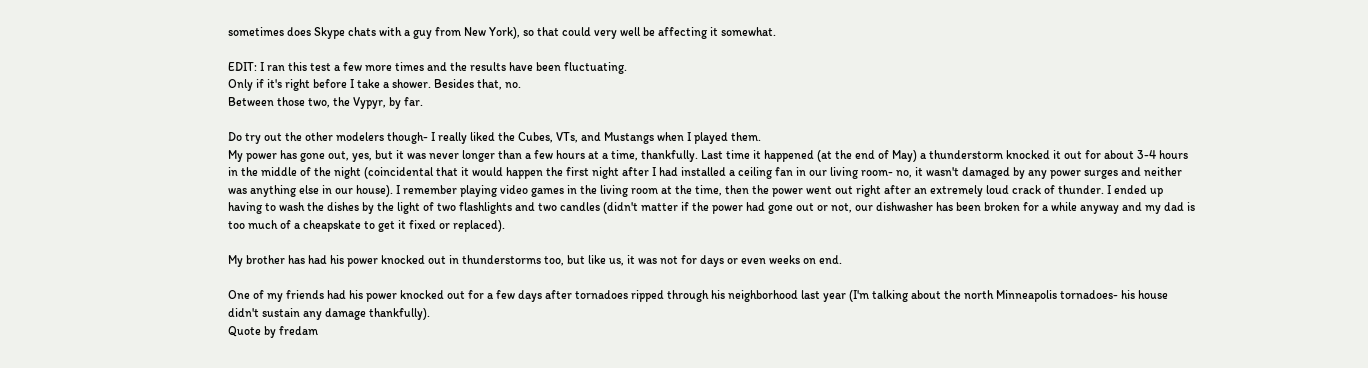sometimes does Skype chats with a guy from New York), so that could very well be affecting it somewhat.

EDIT: I ran this test a few more times and the results have been fluctuating.
Only if it's right before I take a shower. Besides that, no.
Between those two, the Vypyr, by far.

Do try out the other modelers though- I really liked the Cubes, VTs, and Mustangs when I played them.
My power has gone out, yes, but it was never longer than a few hours at a time, thankfully. Last time it happened (at the end of May) a thunderstorm knocked it out for about 3-4 hours in the middle of the night (coincidental that it would happen the first night after I had installed a ceiling fan in our living room- no, it wasn't damaged by any power surges and neither was anything else in our house). I remember playing video games in the living room at the time, then the power went out right after an extremely loud crack of thunder. I ended up having to wash the dishes by the light of two flashlights and two candles (didn't matter if the power had gone out or not, our dishwasher has been broken for a while anyway and my dad is too much of a cheapskate to get it fixed or replaced).

My brother has had his power knocked out in thunderstorms too, but like us, it was not for days or even weeks on end.

One of my friends had his power knocked out for a few days after tornadoes ripped through his neighborhood last year (I'm talking about the north Minneapolis tornadoes- his house didn't sustain any damage thankfully).
Quote by fredam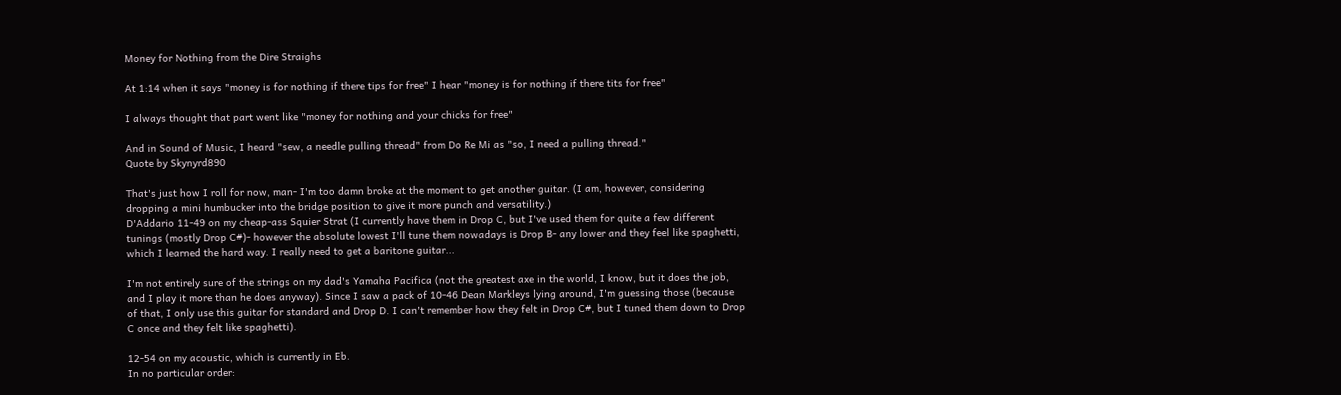Money for Nothing from the Dire Straighs

At 1:14 when it says "money is for nothing if there tips for free" I hear "money is for nothing if there tits for free"

I always thought that part went like "money for nothing and your chicks for free"

And in Sound of Music, I heard "sew, a needle pulling thread" from Do Re Mi as "so, I need a pulling thread."
Quote by Skynyrd890

That's just how I roll for now, man- I'm too damn broke at the moment to get another guitar. (I am, however, considering dropping a mini humbucker into the bridge position to give it more punch and versatility.)
D'Addario 11-49 on my cheap-ass Squier Strat (I currently have them in Drop C, but I've used them for quite a few different tunings (mostly Drop C#)- however the absolute lowest I'll tune them nowadays is Drop B- any lower and they feel like spaghetti, which I learned the hard way. I really need to get a baritone guitar...

I'm not entirely sure of the strings on my dad's Yamaha Pacifica (not the greatest axe in the world, I know, but it does the job, and I play it more than he does anyway). Since I saw a pack of 10-46 Dean Markleys lying around, I'm guessing those (because of that, I only use this guitar for standard and Drop D. I can't remember how they felt in Drop C#, but I tuned them down to Drop C once and they felt like spaghetti).

12-54 on my acoustic, which is currently in Eb.
In no particular order: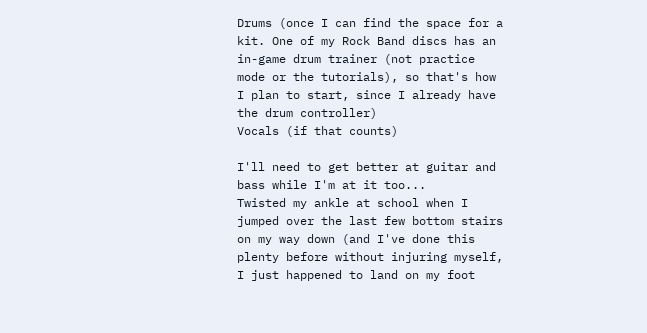Drums (once I can find the space for a kit. One of my Rock Band discs has an in-game drum trainer (not practice mode or the tutorials), so that's how I plan to start, since I already have the drum controller)
Vocals (if that counts)

I'll need to get better at guitar and bass while I'm at it too...
Twisted my ankle at school when I jumped over the last few bottom stairs on my way down (and I've done this plenty before without injuring myself, I just happened to land on my foot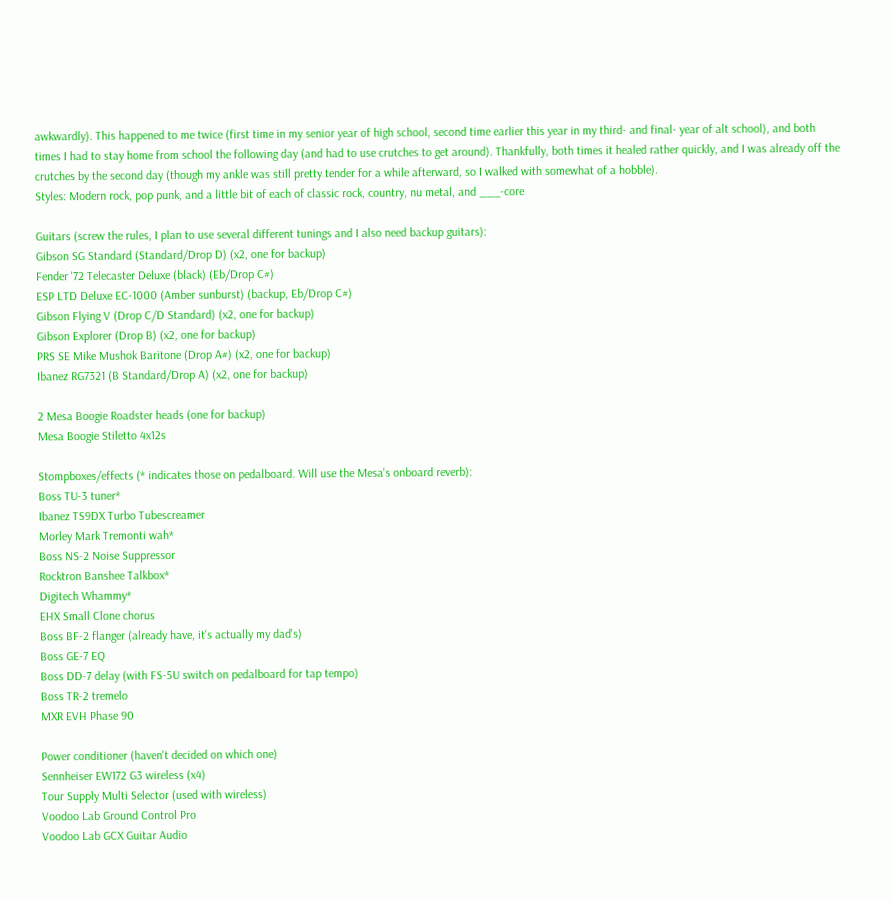awkwardly). This happened to me twice (first time in my senior year of high school, second time earlier this year in my third- and final- year of alt school), and both times I had to stay home from school the following day (and had to use crutches to get around). Thankfully, both times it healed rather quickly, and I was already off the crutches by the second day (though my ankle was still pretty tender for a while afterward, so I walked with somewhat of a hobble).
Styles: Modern rock, pop punk, and a little bit of each of classic rock, country, nu metal, and ___-core

Guitars (screw the rules, I plan to use several different tunings and I also need backup guitars):
Gibson SG Standard (Standard/Drop D) (x2, one for backup)
Fender '72 Telecaster Deluxe (black) (Eb/Drop C#)
ESP LTD Deluxe EC-1000 (Amber sunburst) (backup, Eb/Drop C#)
Gibson Flying V (Drop C/D Standard) (x2, one for backup)
Gibson Explorer (Drop B) (x2, one for backup)
PRS SE Mike Mushok Baritone (Drop A#) (x2, one for backup)
Ibanez RG7321 (B Standard/Drop A) (x2, one for backup)

2 Mesa Boogie Roadster heads (one for backup)
Mesa Boogie Stiletto 4x12s

Stompboxes/effects (* indicates those on pedalboard. Will use the Mesa's onboard reverb):
Boss TU-3 tuner*
Ibanez TS9DX Turbo Tubescreamer
Morley Mark Tremonti wah*
Boss NS-2 Noise Suppressor
Rocktron Banshee Talkbox*
Digitech Whammy*
EHX Small Clone chorus
Boss BF-2 flanger (already have, it's actually my dad's)
Boss GE-7 EQ
Boss DD-7 delay (with FS-5U switch on pedalboard for tap tempo)
Boss TR-2 tremelo
MXR EVH Phase 90

Power conditioner (haven't decided on which one)
Sennheiser EW172 G3 wireless (x4)
Tour Supply Multi Selector (used with wireless)
Voodoo Lab Ground Control Pro
Voodoo Lab GCX Guitar Audio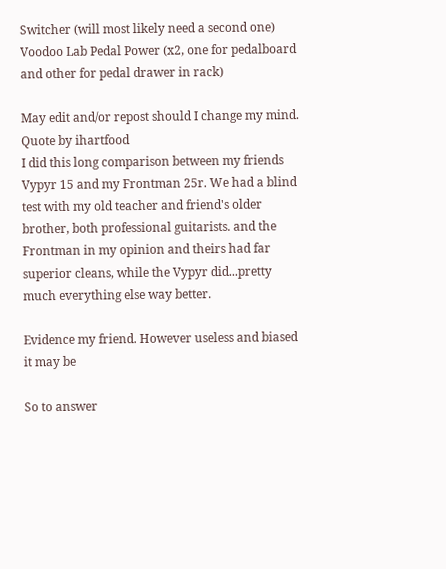Switcher (will most likely need a second one)
Voodoo Lab Pedal Power (x2, one for pedalboard and other for pedal drawer in rack)

May edit and/or repost should I change my mind.
Quote by ihartfood
I did this long comparison between my friends Vypyr 15 and my Frontman 25r. We had a blind test with my old teacher and friend's older brother, both professional guitarists. and the Frontman in my opinion and theirs had far superior cleans, while the Vypyr did...pretty much everything else way better.

Evidence my friend. However useless and biased it may be

So to answer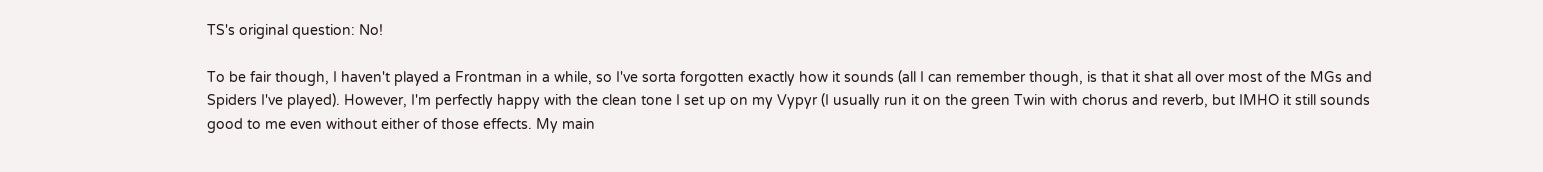TS's original question: No!

To be fair though, I haven't played a Frontman in a while, so I've sorta forgotten exactly how it sounds (all I can remember though, is that it shat all over most of the MGs and Spiders I've played). However, I'm perfectly happy with the clean tone I set up on my Vypyr (I usually run it on the green Twin with chorus and reverb, but IMHO it still sounds good to me even without either of those effects. My main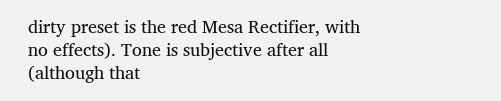dirty preset is the red Mesa Rectifier, with no effects). Tone is subjective after all (although that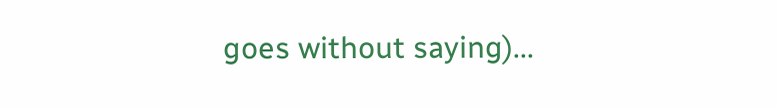goes without saying)...